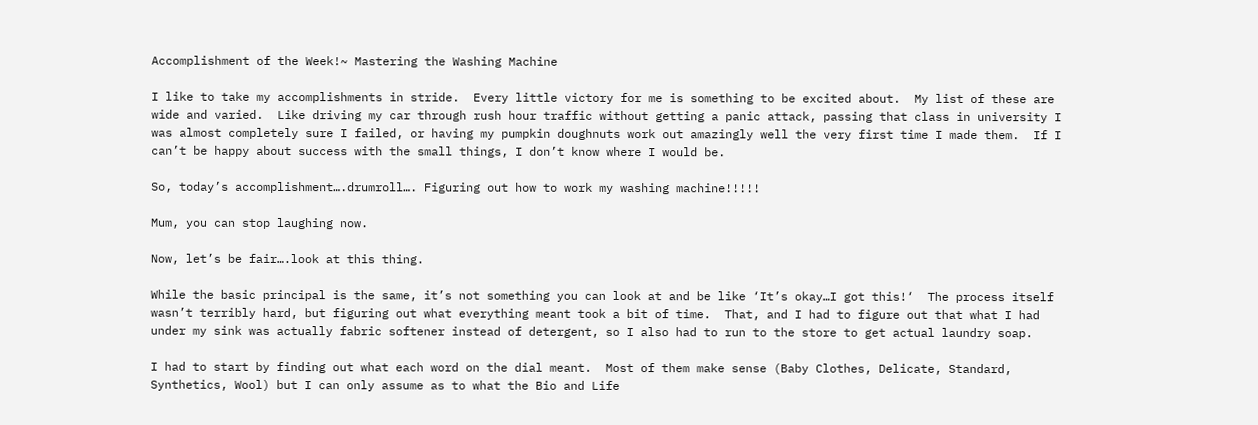Accomplishment of the Week!~ Mastering the Washing Machine

I like to take my accomplishments in stride.  Every little victory for me is something to be excited about.  My list of these are wide and varied.  Like driving my car through rush hour traffic without getting a panic attack, passing that class in university I was almost completely sure I failed, or having my pumpkin doughnuts work out amazingly well the very first time I made them.  If I can’t be happy about success with the small things, I don’t know where I would be.

So, today’s accomplishment….drumroll…. Figuring out how to work my washing machine!!!!!

Mum, you can stop laughing now.

Now, let’s be fair….look at this thing.

While the basic principal is the same, it’s not something you can look at and be like ‘It’s okay…I got this!‘  The process itself wasn’t terribly hard, but figuring out what everything meant took a bit of time.  That, and I had to figure out that what I had under my sink was actually fabric softener instead of detergent, so I also had to run to the store to get actual laundry soap.

I had to start by finding out what each word on the dial meant.  Most of them make sense (Baby Clothes, Delicate, Standard, Synthetics, Wool) but I can only assume as to what the Bio and Life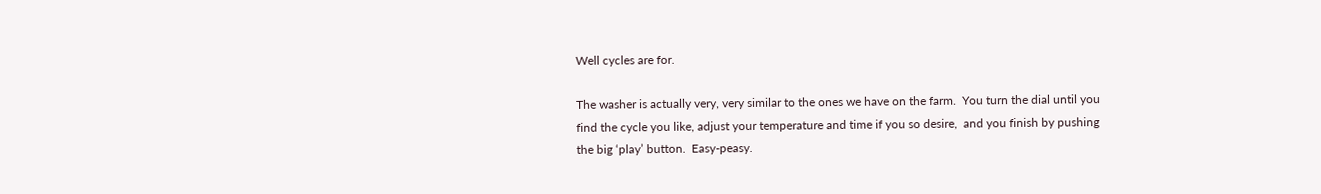Well cycles are for.

The washer is actually very, very similar to the ones we have on the farm.  You turn the dial until you find the cycle you like, adjust your temperature and time if you so desire,  and you finish by pushing the big ‘play’ button.  Easy-peasy.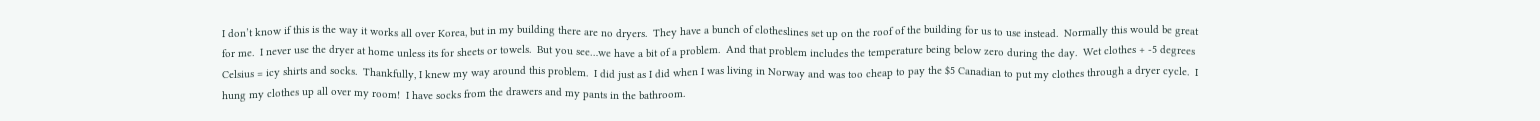I don’t know if this is the way it works all over Korea, but in my building there are no dryers.  They have a bunch of clotheslines set up on the roof of the building for us to use instead.  Normally this would be great for me.  I never use the dryer at home unless its for sheets or towels.  But you see…we have a bit of a problem.  And that problem includes the temperature being below zero during the day.  Wet clothes + -5 degrees Celsius = icy shirts and socks.  Thankfully, I knew my way around this problem.  I did just as I did when I was living in Norway and was too cheap to pay the $5 Canadian to put my clothes through a dryer cycle.  I hung my clothes up all over my room!  I have socks from the drawers and my pants in the bathroom.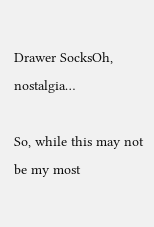Drawer SocksOh, nostalgia…

So, while this may not be my most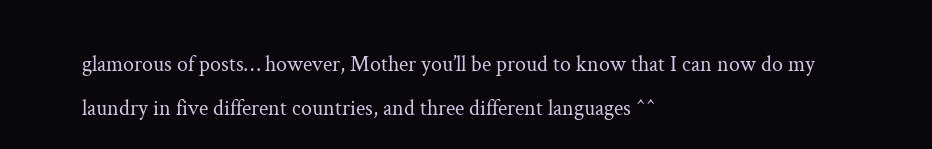glamorous of posts… however, Mother you’ll be proud to know that I can now do my laundry in five different countries, and three different languages ^^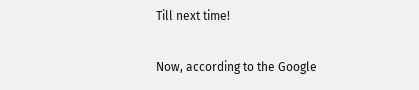Till next time!

Now, according to the Google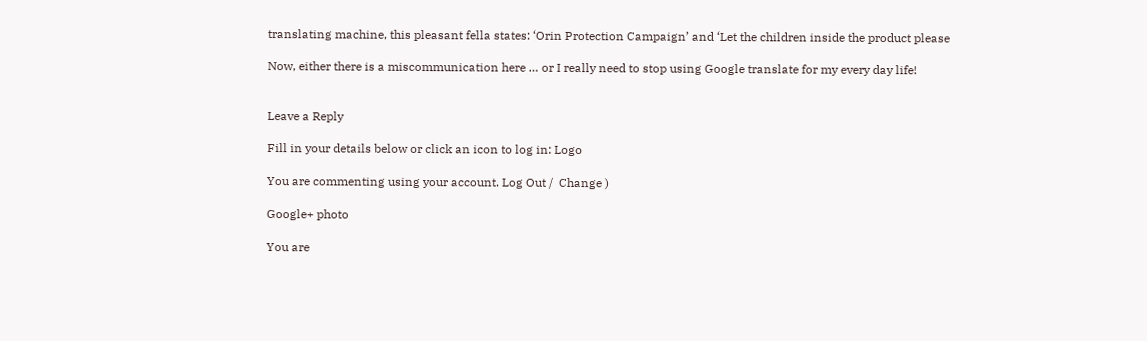translating machine, this pleasant fella states: ‘Orin Protection Campaign’ and ‘Let the children inside the product please

Now, either there is a miscommunication here … or I really need to stop using Google translate for my every day life!


Leave a Reply

Fill in your details below or click an icon to log in: Logo

You are commenting using your account. Log Out /  Change )

Google+ photo

You are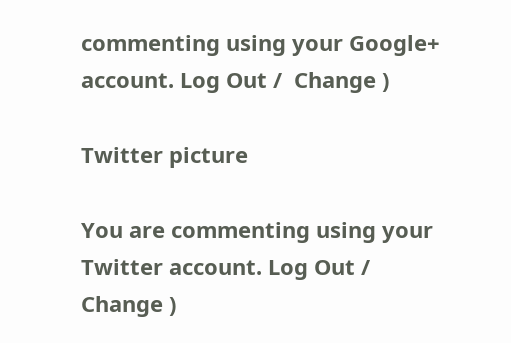commenting using your Google+ account. Log Out /  Change )

Twitter picture

You are commenting using your Twitter account. Log Out /  Change )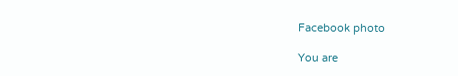Facebook photo

You are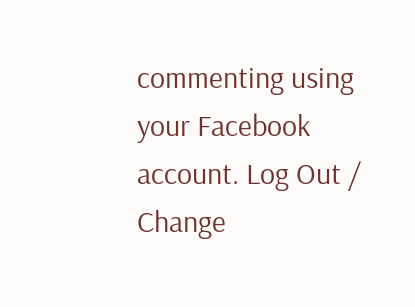commenting using your Facebook account. Log Out /  Change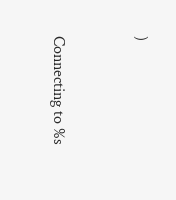)


Connecting to %s